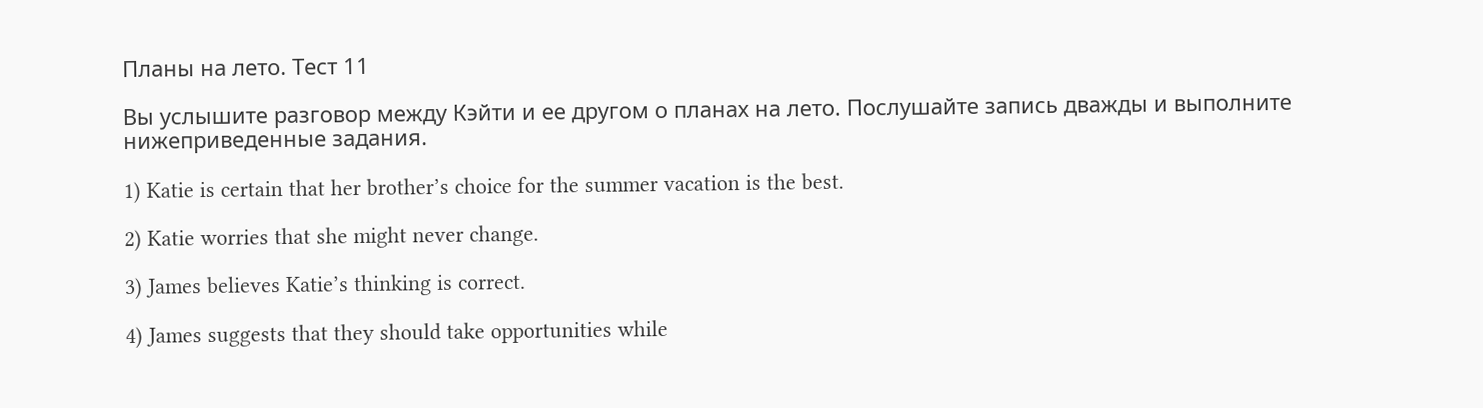Планы на лето. Тест 11

Вы услышите разговор между Кэйти и ее другом о планах на лето. Послушайте запись дважды и выполните нижеприведенные задания.

1) Katie is certain that her brother’s choice for the summer vacation is the best.

2) Katie worries that she might never change.

3) James believes Katie’s thinking is correct.

4) James suggests that they should take opportunities while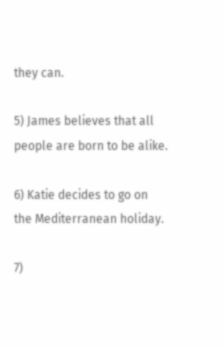they can.

5) James believes that all people are born to be alike.

6) Katie decides to go on the Mediterranean holiday.

7)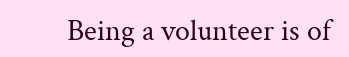Being a volunteer is of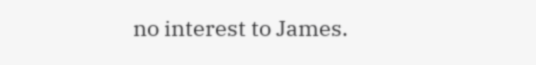no interest to James.